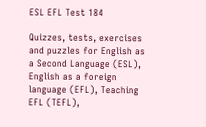ESL EFL Test 184

Quizzes, tests, exercises and puzzles for English as a Second Language (ESL), English as a foreign language (EFL), Teaching EFL (TEFL),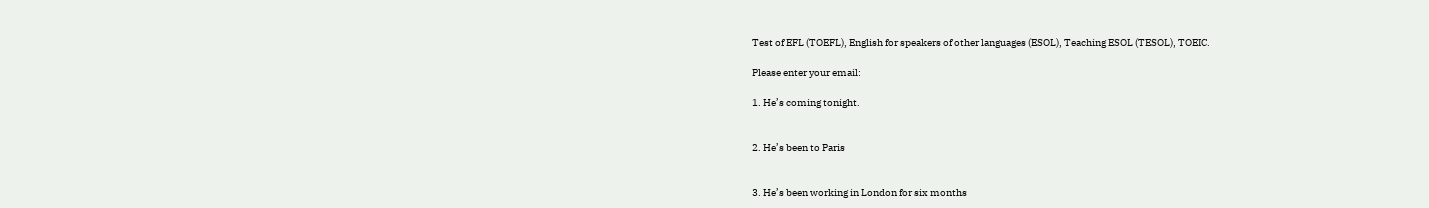Test of EFL (TOEFL), English for speakers of other languages (ESOL), Teaching ESOL (TESOL), TOEIC.

Please enter your email:

1. He’s coming tonight.


2. He’s been to Paris


3. He’s been working in London for six months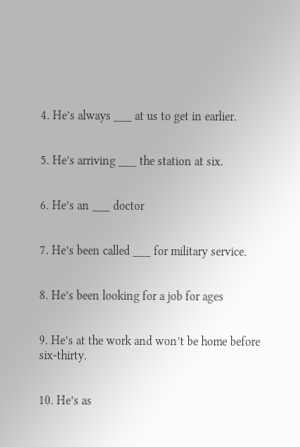4. He’s always ___ at us to get in earlier.


5. He’s arriving ___ the station at six.


6. He’s an ___ doctor


7. He’s been called ___ for military service.


8. He’s been looking for a job for ages


9. He’s at the work and won’t be home before six-thirty.


10. He’s as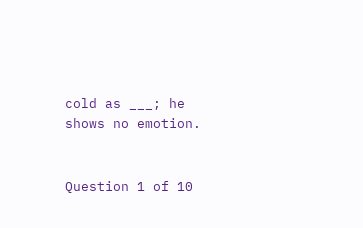cold as ___; he shows no emotion.


Question 1 of 10